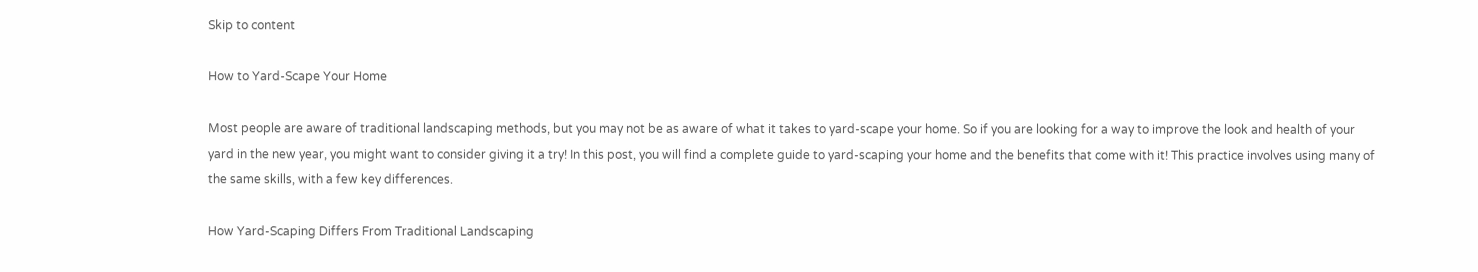Skip to content

How to Yard-Scape Your Home

Most people are aware of traditional landscaping methods, but you may not be as aware of what it takes to yard-scape your home. So if you are looking for a way to improve the look and health of your yard in the new year, you might want to consider giving it a try! In this post, you will find a complete guide to yard-scaping your home and the benefits that come with it! This practice involves using many of the same skills, with a few key differences.

How Yard-Scaping Differs From Traditional Landscaping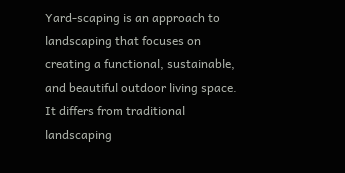Yard-scaping is an approach to landscaping that focuses on creating a functional, sustainable, and beautiful outdoor living space. It differs from traditional landscaping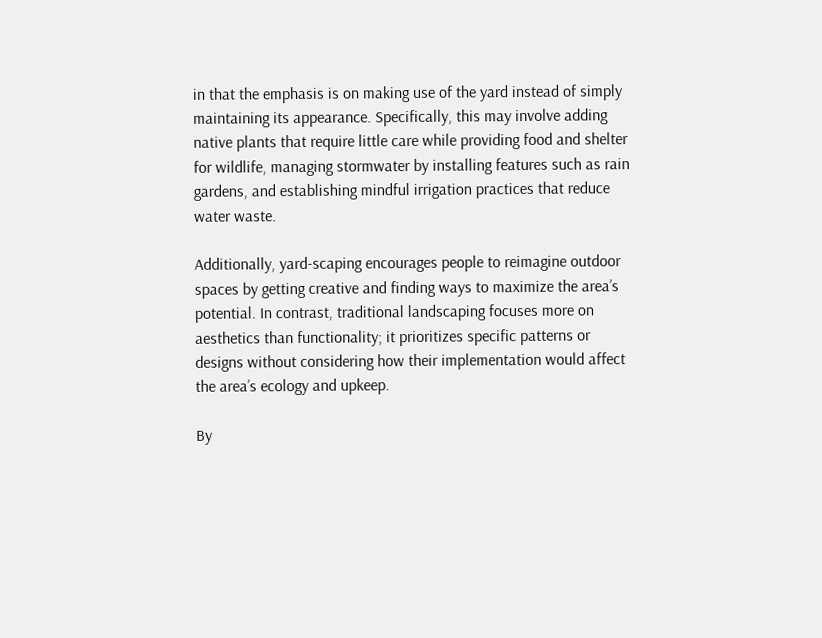in that the emphasis is on making use of the yard instead of simply maintaining its appearance. Specifically, this may involve adding native plants that require little care while providing food and shelter for wildlife, managing stormwater by installing features such as rain gardens, and establishing mindful irrigation practices that reduce water waste.

Additionally, yard-scaping encourages people to reimagine outdoor spaces by getting creative and finding ways to maximize the area’s potential. In contrast, traditional landscaping focuses more on aesthetics than functionality; it prioritizes specific patterns or designs without considering how their implementation would affect the area’s ecology and upkeep.

By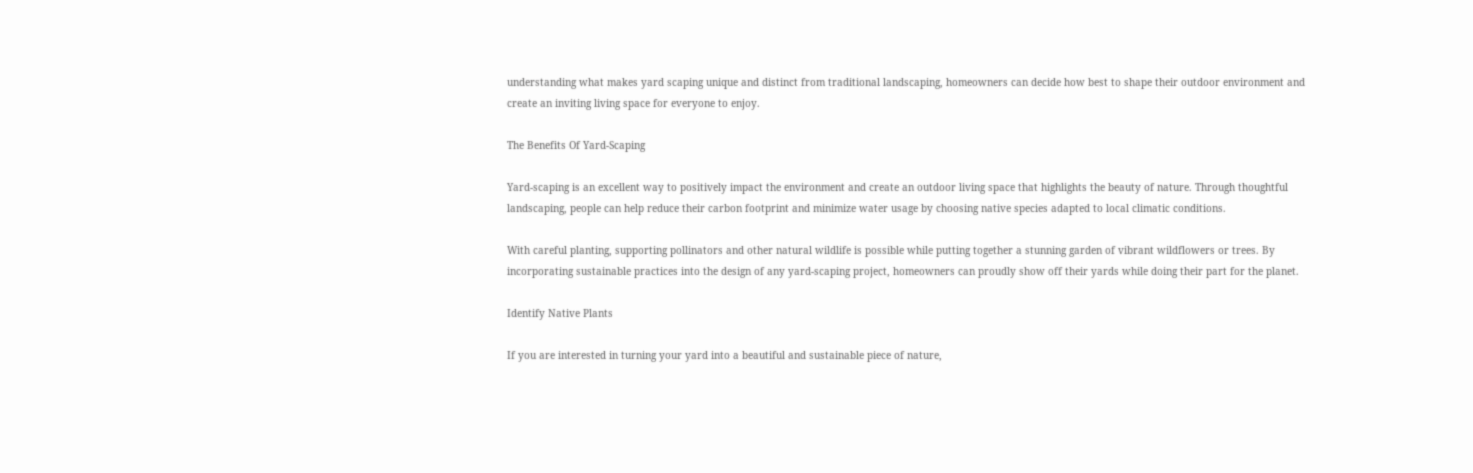understanding what makes yard scaping unique and distinct from traditional landscaping, homeowners can decide how best to shape their outdoor environment and create an inviting living space for everyone to enjoy.

The Benefits Of Yard-Scaping

Yard-scaping is an excellent way to positively impact the environment and create an outdoor living space that highlights the beauty of nature. Through thoughtful landscaping, people can help reduce their carbon footprint and minimize water usage by choosing native species adapted to local climatic conditions.

With careful planting, supporting pollinators and other natural wildlife is possible while putting together a stunning garden of vibrant wildflowers or trees. By incorporating sustainable practices into the design of any yard-scaping project, homeowners can proudly show off their yards while doing their part for the planet.

Identify Native Plants

If you are interested in turning your yard into a beautiful and sustainable piece of nature,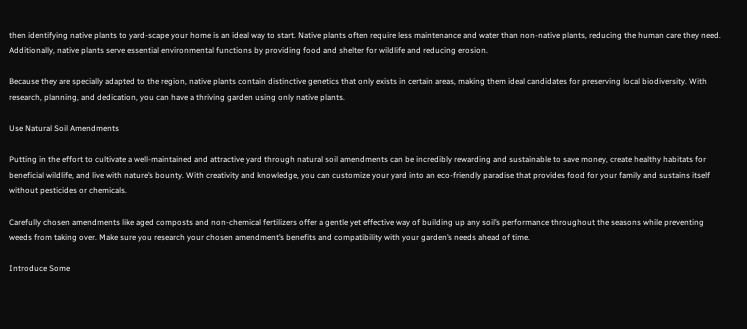then identifying native plants to yard-scape your home is an ideal way to start. Native plants often require less maintenance and water than non-native plants, reducing the human care they need. Additionally, native plants serve essential environmental functions by providing food and shelter for wildlife and reducing erosion.

Because they are specially adapted to the region, native plants contain distinctive genetics that only exists in certain areas, making them ideal candidates for preserving local biodiversity. With research, planning, and dedication, you can have a thriving garden using only native plants.

Use Natural Soil Amendments

Putting in the effort to cultivate a well-maintained and attractive yard through natural soil amendments can be incredibly rewarding and sustainable to save money, create healthy habitats for beneficial wildlife, and live with nature’s bounty. With creativity and knowledge, you can customize your yard into an eco-friendly paradise that provides food for your family and sustains itself without pesticides or chemicals.

Carefully chosen amendments like aged composts and non-chemical fertilizers offer a gentle yet effective way of building up any soil’s performance throughout the seasons while preventing weeds from taking over. Make sure you research your chosen amendment’s benefits and compatibility with your garden’s needs ahead of time.

Introduce Some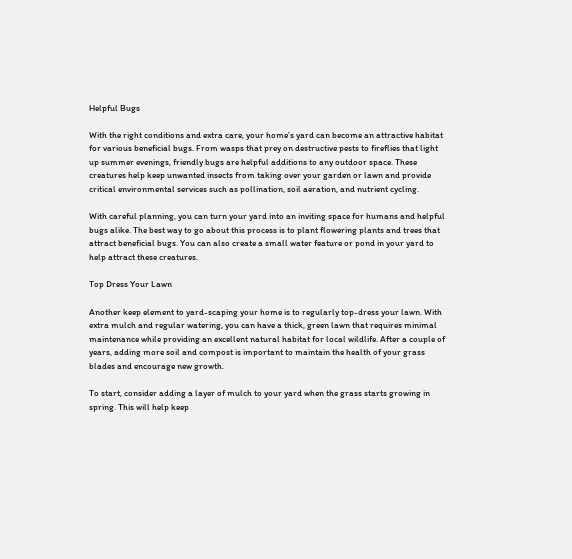Helpful Bugs

With the right conditions and extra care, your home’s yard can become an attractive habitat for various beneficial bugs. From wasps that prey on destructive pests to fireflies that light up summer evenings, friendly bugs are helpful additions to any outdoor space. These creatures help keep unwanted insects from taking over your garden or lawn and provide critical environmental services such as pollination, soil aeration, and nutrient cycling.

With careful planning, you can turn your yard into an inviting space for humans and helpful bugs alike. The best way to go about this process is to plant flowering plants and trees that attract beneficial bugs. You can also create a small water feature or pond in your yard to help attract these creatures.

Top Dress Your Lawn

Another keep element to yard-scaping your home is to regularly top-dress your lawn. With extra mulch and regular watering, you can have a thick, green lawn that requires minimal maintenance while providing an excellent natural habitat for local wildlife. After a couple of years, adding more soil and compost is important to maintain the health of your grass blades and encourage new growth.

To start, consider adding a layer of mulch to your yard when the grass starts growing in spring. This will help keep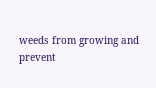weeds from growing and prevent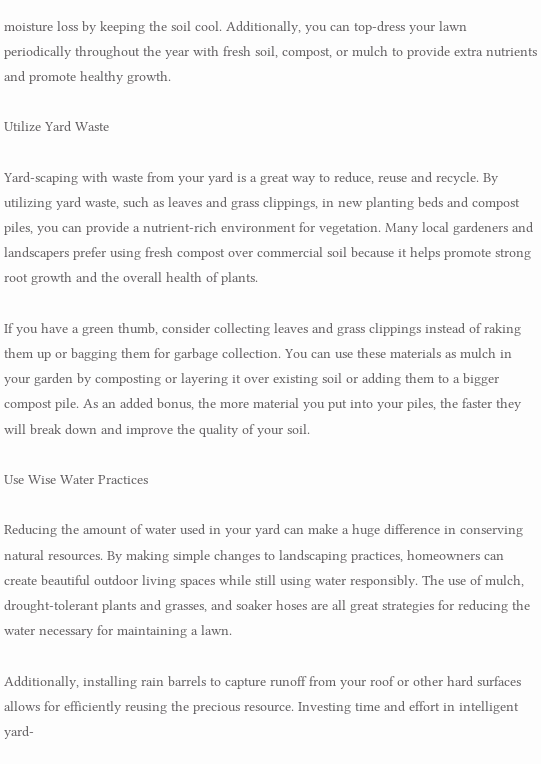moisture loss by keeping the soil cool. Additionally, you can top-dress your lawn periodically throughout the year with fresh soil, compost, or mulch to provide extra nutrients and promote healthy growth.

Utilize Yard Waste

Yard-scaping with waste from your yard is a great way to reduce, reuse and recycle. By utilizing yard waste, such as leaves and grass clippings, in new planting beds and compost piles, you can provide a nutrient-rich environment for vegetation. Many local gardeners and landscapers prefer using fresh compost over commercial soil because it helps promote strong root growth and the overall health of plants.

If you have a green thumb, consider collecting leaves and grass clippings instead of raking them up or bagging them for garbage collection. You can use these materials as mulch in your garden by composting or layering it over existing soil or adding them to a bigger compost pile. As an added bonus, the more material you put into your piles, the faster they will break down and improve the quality of your soil.

Use Wise Water Practices

Reducing the amount of water used in your yard can make a huge difference in conserving natural resources. By making simple changes to landscaping practices, homeowners can create beautiful outdoor living spaces while still using water responsibly. The use of mulch, drought-tolerant plants and grasses, and soaker hoses are all great strategies for reducing the water necessary for maintaining a lawn.

Additionally, installing rain barrels to capture runoff from your roof or other hard surfaces allows for efficiently reusing the precious resource. Investing time and effort in intelligent yard-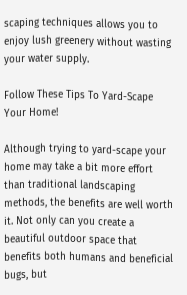scaping techniques allows you to enjoy lush greenery without wasting your water supply.

Follow These Tips To Yard-Scape Your Home!

Although trying to yard-scape your home may take a bit more effort than traditional landscaping methods, the benefits are well worth it. Not only can you create a beautiful outdoor space that benefits both humans and beneficial bugs, but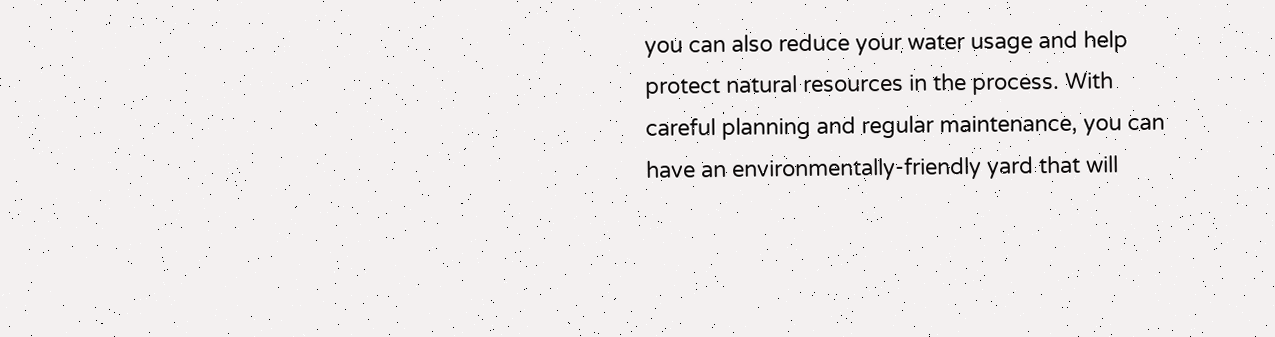you can also reduce your water usage and help protect natural resources in the process. With careful planning and regular maintenance, you can have an environmentally-friendly yard that will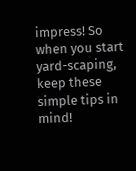impress! So when you start yard-scaping, keep these simple tips in mind!